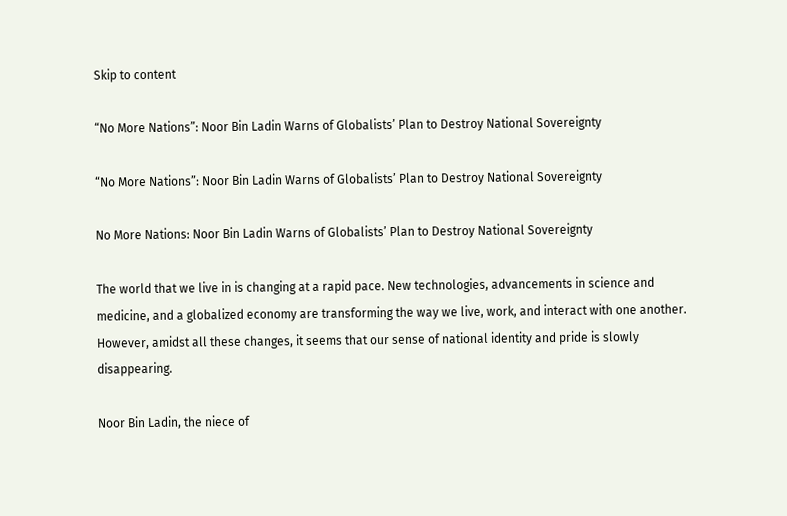Skip to content

“No More Nations”: Noor Bin Ladin Warns of Globalists’ Plan to Destroy National Sovereignty

“No More Nations”: Noor Bin Ladin Warns of Globalists’ Plan to Destroy National Sovereignty

No More Nations: Noor Bin Ladin Warns of Globalists’ Plan to Destroy National Sovereignty

The world that we live in is changing at a rapid pace. New technologies, advancements in science and medicine, and a globalized economy are transforming the way we live, work, and interact with one another. However, amidst all these changes, it seems that our sense of national identity and pride is slowly disappearing.

Noor Bin Ladin, the niece of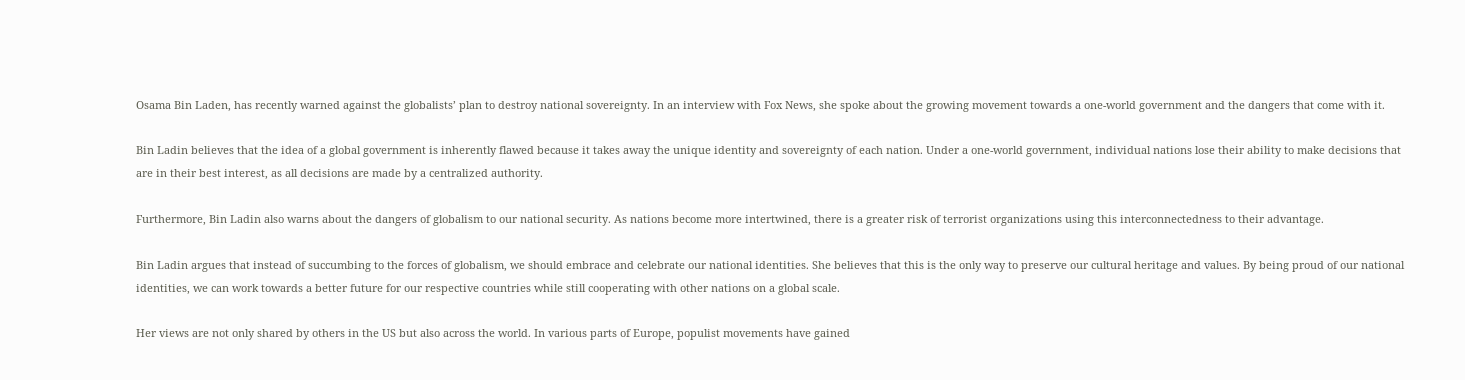Osama Bin Laden, has recently warned against the globalists’ plan to destroy national sovereignty. In an interview with Fox News, she spoke about the growing movement towards a one-world government and the dangers that come with it.

Bin Ladin believes that the idea of a global government is inherently flawed because it takes away the unique identity and sovereignty of each nation. Under a one-world government, individual nations lose their ability to make decisions that are in their best interest, as all decisions are made by a centralized authority.

Furthermore, Bin Ladin also warns about the dangers of globalism to our national security. As nations become more intertwined, there is a greater risk of terrorist organizations using this interconnectedness to their advantage.

Bin Ladin argues that instead of succumbing to the forces of globalism, we should embrace and celebrate our national identities. She believes that this is the only way to preserve our cultural heritage and values. By being proud of our national identities, we can work towards a better future for our respective countries while still cooperating with other nations on a global scale.

Her views are not only shared by others in the US but also across the world. In various parts of Europe, populist movements have gained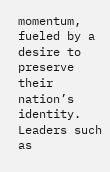momentum, fueled by a desire to preserve their nation’s identity. Leaders such as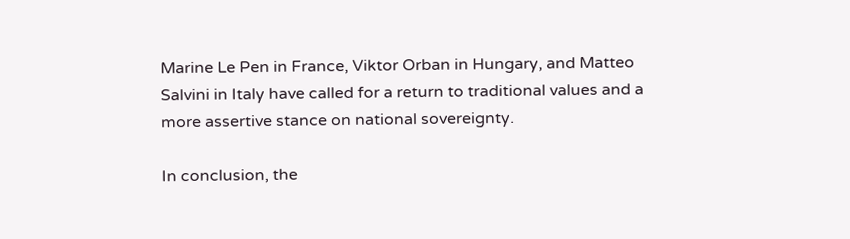Marine Le Pen in France, Viktor Orban in Hungary, and Matteo Salvini in Italy have called for a return to traditional values and a more assertive stance on national sovereignty.

In conclusion, the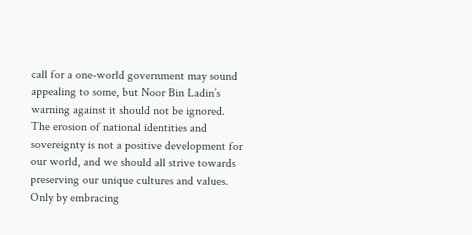call for a one-world government may sound appealing to some, but Noor Bin Ladin’s warning against it should not be ignored. The erosion of national identities and sovereignty is not a positive development for our world, and we should all strive towards preserving our unique cultures and values. Only by embracing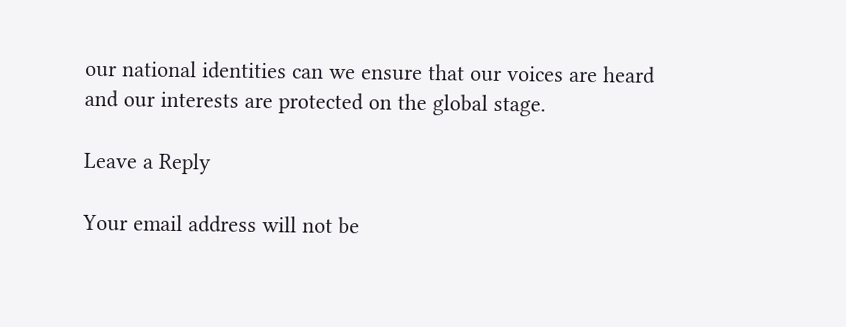our national identities can we ensure that our voices are heard and our interests are protected on the global stage.

Leave a Reply

Your email address will not be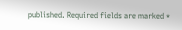published. Required fields are marked *